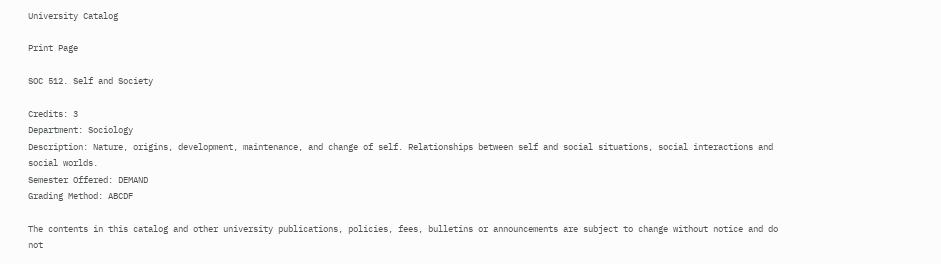University Catalog

Print Page

SOC 512. Self and Society

Credits: 3
Department: Sociology
Description: Nature, origins, development, maintenance, and change of self. Relationships between self and social situations, social interactions and social worlds.
Semester Offered: DEMAND
Grading Method: ABCDF

The contents in this catalog and other university publications, policies, fees, bulletins or announcements are subject to change without notice and do not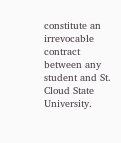constitute an irrevocable contract between any student and St. Cloud State University.